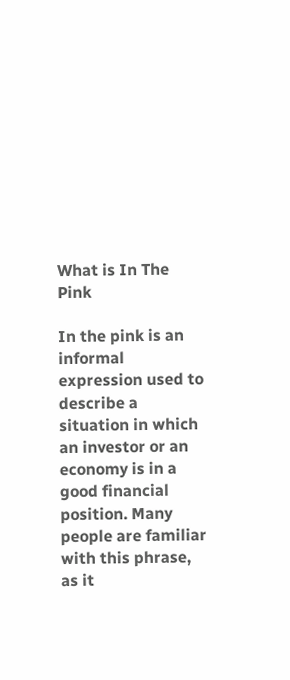What is In The Pink

In the pink is an informal expression used to describe a situation in which an investor or an economy is in a good financial position. Many people are familiar with this phrase, as it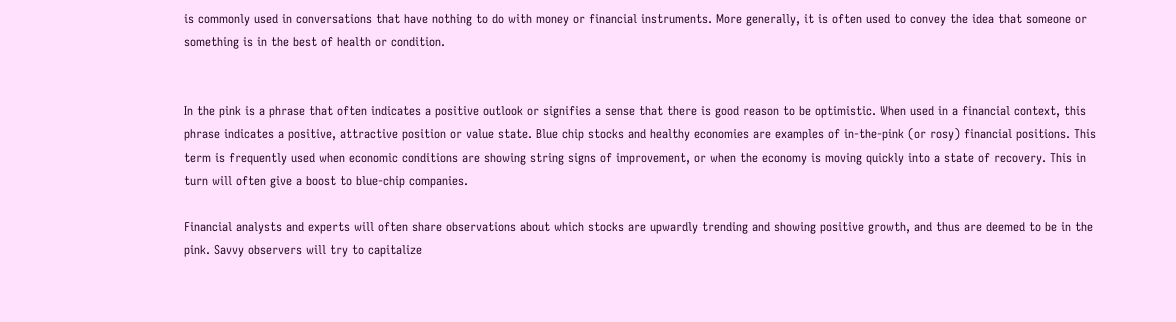is commonly used in conversations that have nothing to do with money or financial instruments. More generally, it is often used to convey the idea that someone or something is in the best of health or condition.


In the pink is a phrase that often indicates a positive outlook or signifies a sense that there is good reason to be optimistic. When used in a financial context, this phrase indicates a positive, attractive position or value state. Blue chip stocks and healthy economies are examples of in-the-pink (or rosy) financial positions. This term is frequently used when economic conditions are showing string signs of improvement, or when the economy is moving quickly into a state of recovery. This in turn will often give a boost to blue-chip companies.

Financial analysts and experts will often share observations about which stocks are upwardly trending and showing positive growth, and thus are deemed to be in the pink. Savvy observers will try to capitalize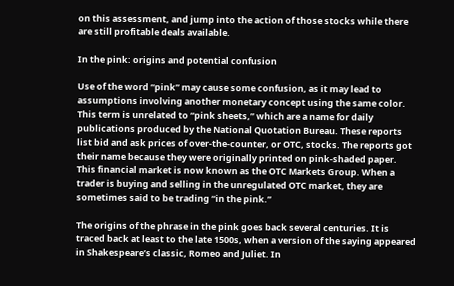on this assessment, and jump into the action of those stocks while there are still profitable deals available.

In the pink: origins and potential confusion

Use of the word “pink” may cause some confusion, as it may lead to assumptions involving another monetary concept using the same color. This term is unrelated to “pink sheets,” which are a name for daily publications produced by the National Quotation Bureau. These reports list bid and ask prices of over-the-counter, or OTC, stocks. The reports got their name because they were originally printed on pink-shaded paper. This financial market is now known as the OTC Markets Group. When a trader is buying and selling in the unregulated OTC market, they are sometimes said to be trading “in the pink.”

The origins of the phrase in the pink goes back several centuries. It is traced back at least to the late 1500s, when a version of the saying appeared in Shakespeare’s classic, Romeo and Juliet. In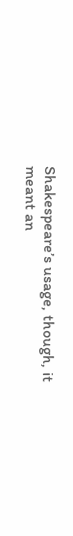Shakespeare’s usage, though, it meant an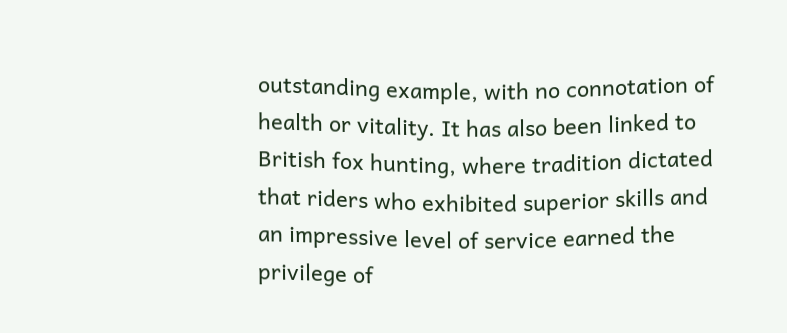outstanding example, with no connotation of health or vitality. It has also been linked to British fox hunting, where tradition dictated that riders who exhibited superior skills and an impressive level of service earned the privilege of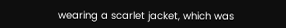wearing a scarlet jacket, which was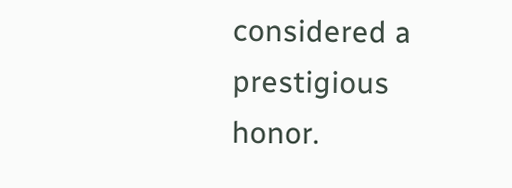considered a prestigious honor.